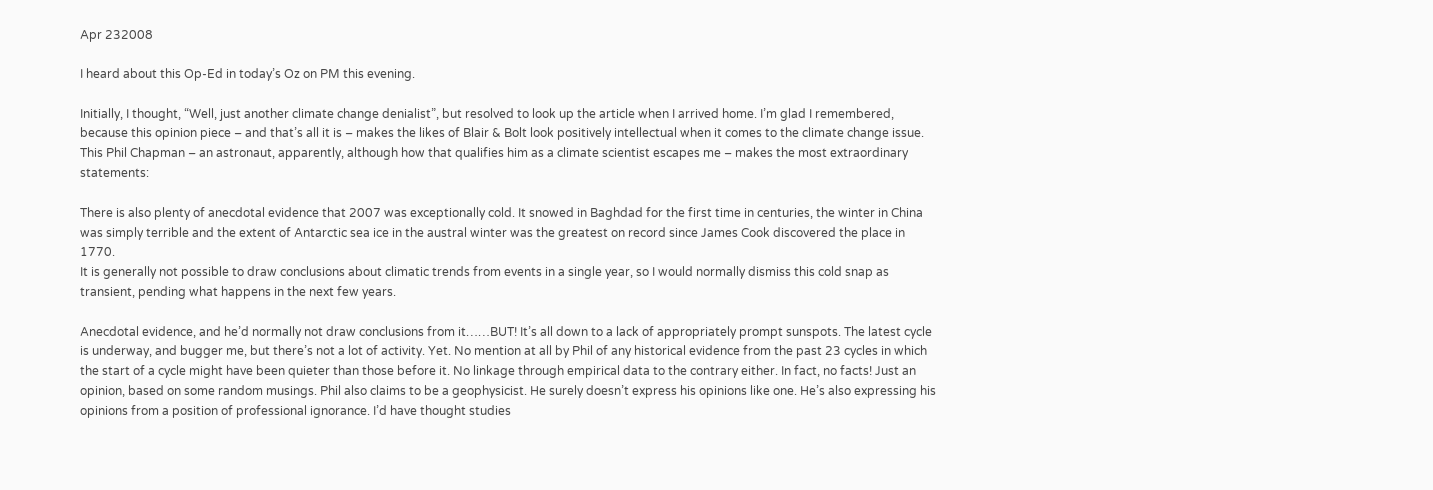Apr 232008

I heard about this Op-Ed in today’s Oz on PM this evening.

Initially, I thought, “Well, just another climate change denialist”, but resolved to look up the article when I arrived home. I’m glad I remembered, because this opinion piece – and that’s all it is – makes the likes of Blair & Bolt look positively intellectual when it comes to the climate change issue.
This Phil Chapman – an astronaut, apparently, although how that qualifies him as a climate scientist escapes me – makes the most extraordinary statements:

There is also plenty of anecdotal evidence that 2007 was exceptionally cold. It snowed in Baghdad for the first time in centuries, the winter in China was simply terrible and the extent of Antarctic sea ice in the austral winter was the greatest on record since James Cook discovered the place in 1770.
It is generally not possible to draw conclusions about climatic trends from events in a single year, so I would normally dismiss this cold snap as transient, pending what happens in the next few years.

Anecdotal evidence, and he’d normally not draw conclusions from it……BUT! It’s all down to a lack of appropriately prompt sunspots. The latest cycle is underway, and bugger me, but there’s not a lot of activity. Yet. No mention at all by Phil of any historical evidence from the past 23 cycles in which the start of a cycle might have been quieter than those before it. No linkage through empirical data to the contrary either. In fact, no facts! Just an opinion, based on some random musings. Phil also claims to be a geophysicist. He surely doesn’t express his opinions like one. He’s also expressing his opinions from a position of professional ignorance. I’d have thought studies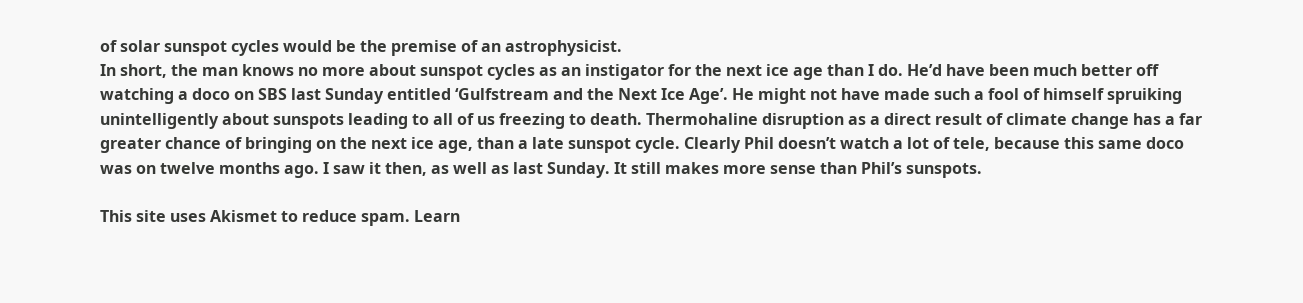of solar sunspot cycles would be the premise of an astrophysicist.
In short, the man knows no more about sunspot cycles as an instigator for the next ice age than I do. He’d have been much better off watching a doco on SBS last Sunday entitled ‘Gulfstream and the Next Ice Age’. He might not have made such a fool of himself spruiking unintelligently about sunspots leading to all of us freezing to death. Thermohaline disruption as a direct result of climate change has a far greater chance of bringing on the next ice age, than a late sunspot cycle. Clearly Phil doesn’t watch a lot of tele, because this same doco was on twelve months ago. I saw it then, as well as last Sunday. It still makes more sense than Phil’s sunspots.

This site uses Akismet to reduce spam. Learn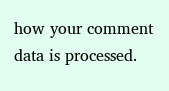how your comment data is processed.